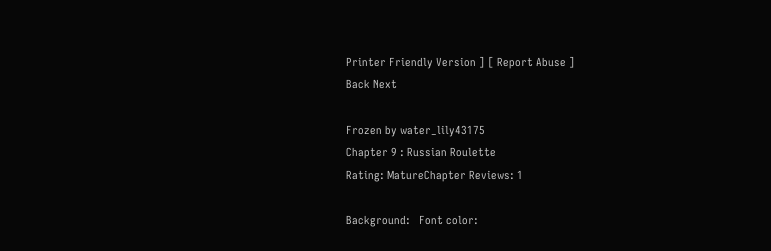Printer Friendly Version ] [ Report Abuse ]
Back Next

Frozen by water_lily43175
Chapter 9 : Russian Roulette
Rating: MatureChapter Reviews: 1

Background:   Font color: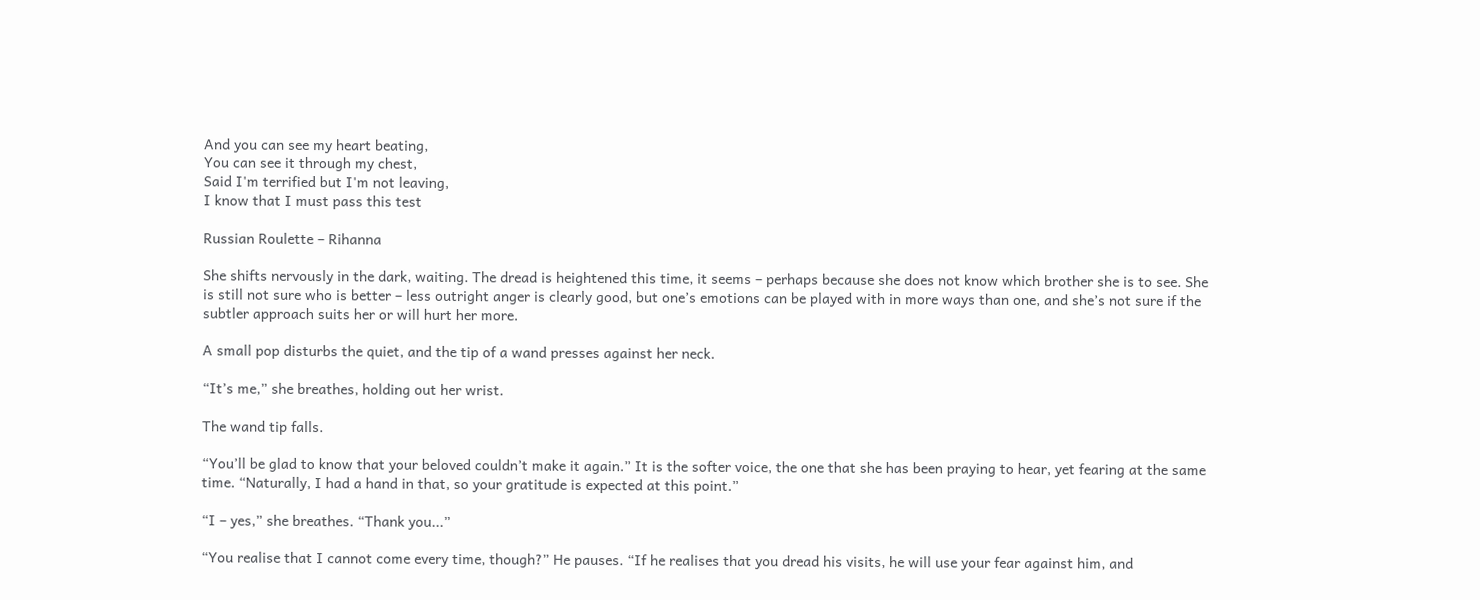And you can see my heart beating,
You can see it through my chest,
Said I'm terrified but I'm not leaving,
I know that I must pass this test

Russian Roulette – Rihanna

She shifts nervously in the dark, waiting. The dread is heightened this time, it seems – perhaps because she does not know which brother she is to see. She is still not sure who is better – less outright anger is clearly good, but one’s emotions can be played with in more ways than one, and she’s not sure if the subtler approach suits her or will hurt her more.

A small pop disturbs the quiet, and the tip of a wand presses against her neck.

“It’s me,” she breathes, holding out her wrist.

The wand tip falls.

“You’ll be glad to know that your beloved couldn’t make it again.” It is the softer voice, the one that she has been praying to hear, yet fearing at the same time. “Naturally, I had a hand in that, so your gratitude is expected at this point.”

“I – yes,” she breathes. “Thank you...”

“You realise that I cannot come every time, though?” He pauses. “If he realises that you dread his visits, he will use your fear against him, and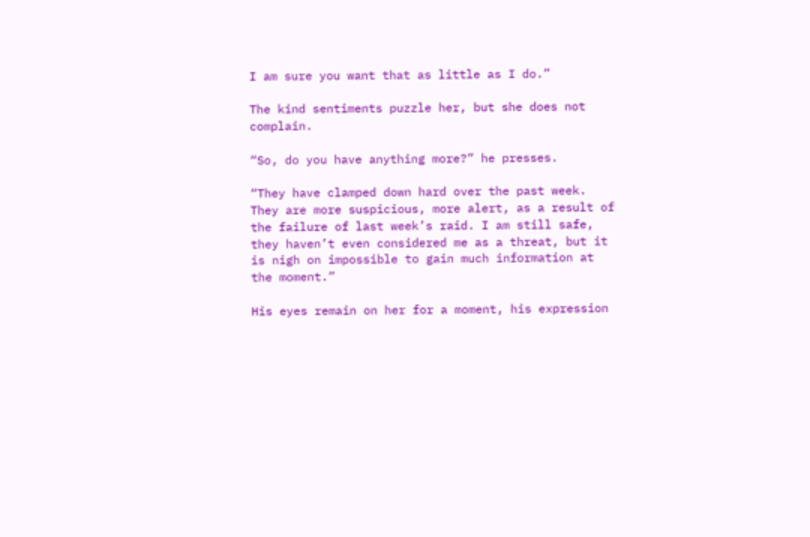I am sure you want that as little as I do.”

The kind sentiments puzzle her, but she does not complain.

“So, do you have anything more?” he presses.

“They have clamped down hard over the past week. They are more suspicious, more alert, as a result of the failure of last week’s raid. I am still safe, they haven’t even considered me as a threat, but it is nigh on impossible to gain much information at the moment.”

His eyes remain on her for a moment, his expression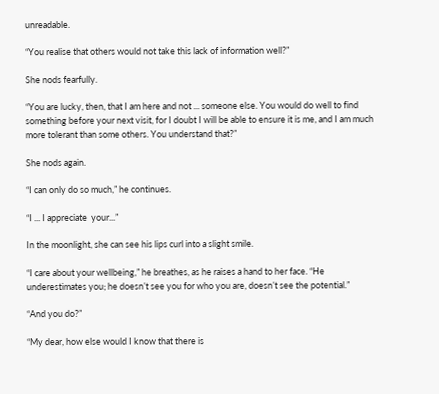unreadable.

“You realise that others would not take this lack of information well?”

She nods fearfully.

“You are lucky, then, that I am here and not ... someone else. You would do well to find something before your next visit, for I doubt I will be able to ensure it is me, and I am much more tolerant than some others. You understand that?”

She nods again.

“I can only do so much,” he continues.

“I ... I appreciate  your...”

In the moonlight, she can see his lips curl into a slight smile.

“I care about your wellbeing,” he breathes, as he raises a hand to her face. “He underestimates you; he doesn’t see you for who you are, doesn’t see the potential.”

“And you do?”

“My dear, how else would I know that there is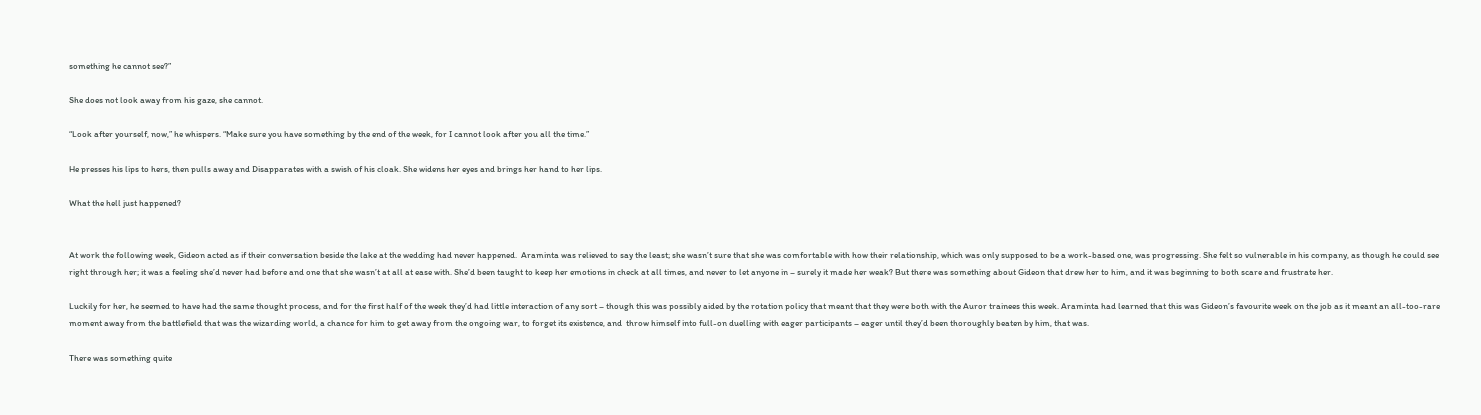something he cannot see?”

She does not look away from his gaze, she cannot.

“Look after yourself, now,” he whispers. “Make sure you have something by the end of the week, for I cannot look after you all the time.”

He presses his lips to hers, then pulls away and Disapparates with a swish of his cloak. She widens her eyes and brings her hand to her lips.

What the hell just happened?


At work the following week, Gideon acted as if their conversation beside the lake at the wedding had never happened.  Araminta was relieved to say the least; she wasn’t sure that she was comfortable with how their relationship, which was only supposed to be a work-based one, was progressing. She felt so vulnerable in his company, as though he could see right through her; it was a feeling she’d never had before and one that she wasn’t at all at ease with. She’d been taught to keep her emotions in check at all times, and never to let anyone in – surely it made her weak? But there was something about Gideon that drew her to him, and it was beginning to both scare and frustrate her.

Luckily for her, he seemed to have had the same thought process, and for the first half of the week they’d had little interaction of any sort – though this was possibly aided by the rotation policy that meant that they were both with the Auror trainees this week. Araminta had learned that this was Gideon’s favourite week on the job as it meant an all-too-rare moment away from the battlefield that was the wizarding world, a chance for him to get away from the ongoing war, to forget its existence, and  throw himself into full-on duelling with eager participants – eager until they’d been thoroughly beaten by him, that was.

There was something quite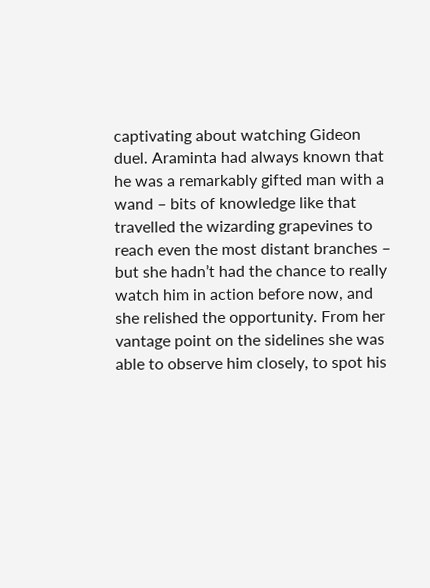captivating about watching Gideon duel. Araminta had always known that he was a remarkably gifted man with a wand – bits of knowledge like that travelled the wizarding grapevines to reach even the most distant branches – but she hadn’t had the chance to really watch him in action before now, and she relished the opportunity. From her vantage point on the sidelines she was able to observe him closely, to spot his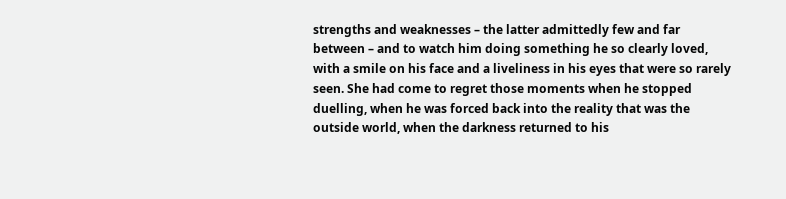strengths and weaknesses – the latter admittedly few and far between – and to watch him doing something he so clearly loved, with a smile on his face and a liveliness in his eyes that were so rarely seen. She had come to regret those moments when he stopped duelling, when he was forced back into the reality that was the outside world, when the darkness returned to his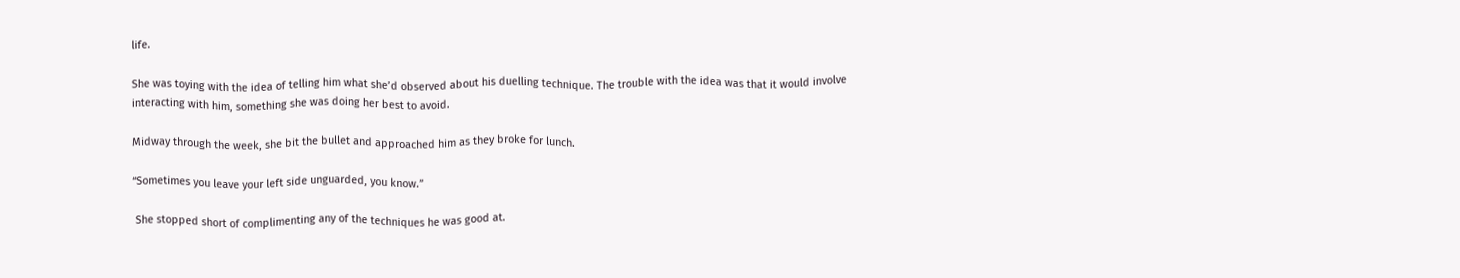life.

She was toying with the idea of telling him what she’d observed about his duelling technique. The trouble with the idea was that it would involve interacting with him, something she was doing her best to avoid.

Midway through the week, she bit the bullet and approached him as they broke for lunch.

“Sometimes you leave your left side unguarded, you know.”

 She stopped short of complimenting any of the techniques he was good at.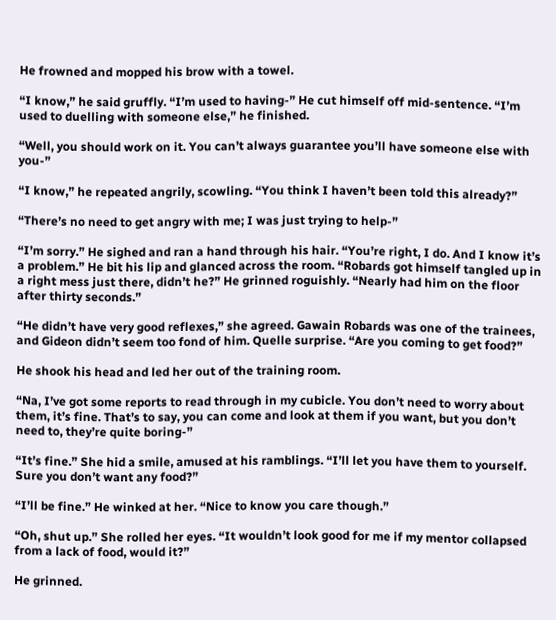He frowned and mopped his brow with a towel.

“I know,” he said gruffly. “I’m used to having-” He cut himself off mid-sentence. “I’m used to duelling with someone else,” he finished.

“Well, you should work on it. You can’t always guarantee you’ll have someone else with you-”

“I know,” he repeated angrily, scowling. “You think I haven’t been told this already?”

“There’s no need to get angry with me; I was just trying to help-”

“I’m sorry.” He sighed and ran a hand through his hair. “You’re right, I do. And I know it’s a problem.” He bit his lip and glanced across the room. “Robards got himself tangled up in a right mess just there, didn’t he?” He grinned roguishly. “Nearly had him on the floor after thirty seconds.”

“He didn’t have very good reflexes,” she agreed. Gawain Robards was one of the trainees, and Gideon didn’t seem too fond of him. Quelle surprise. “Are you coming to get food?”

He shook his head and led her out of the training room.

“Na, I’ve got some reports to read through in my cubicle. You don’t need to worry about them, it’s fine. That’s to say, you can come and look at them if you want, but you don’t need to, they’re quite boring-”

“It’s fine.” She hid a smile, amused at his ramblings. “I’ll let you have them to yourself. Sure you don’t want any food?”

“I’ll be fine.” He winked at her. “Nice to know you care though.”

“Oh, shut up.” She rolled her eyes. “It wouldn’t look good for me if my mentor collapsed from a lack of food, would it?”

He grinned.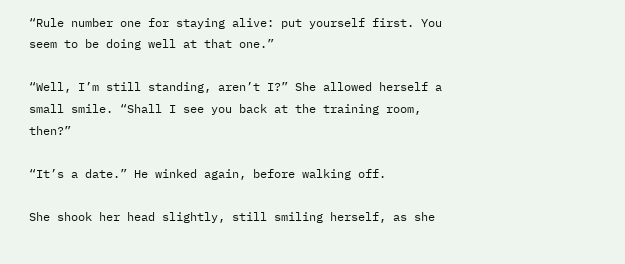“Rule number one for staying alive: put yourself first. You seem to be doing well at that one.”

“Well, I’m still standing, aren’t I?” She allowed herself a small smile. “Shall I see you back at the training room, then?”

“It’s a date.” He winked again, before walking off.

She shook her head slightly, still smiling herself, as she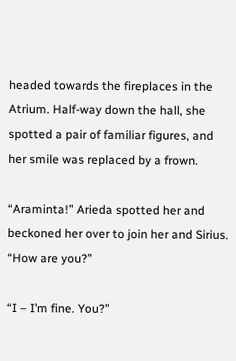headed towards the fireplaces in the Atrium. Half-way down the hall, she spotted a pair of familiar figures, and her smile was replaced by a frown.

“Araminta!” Arieda spotted her and beckoned her over to join her and Sirius. “How are you?”

“I – I’m fine. You?”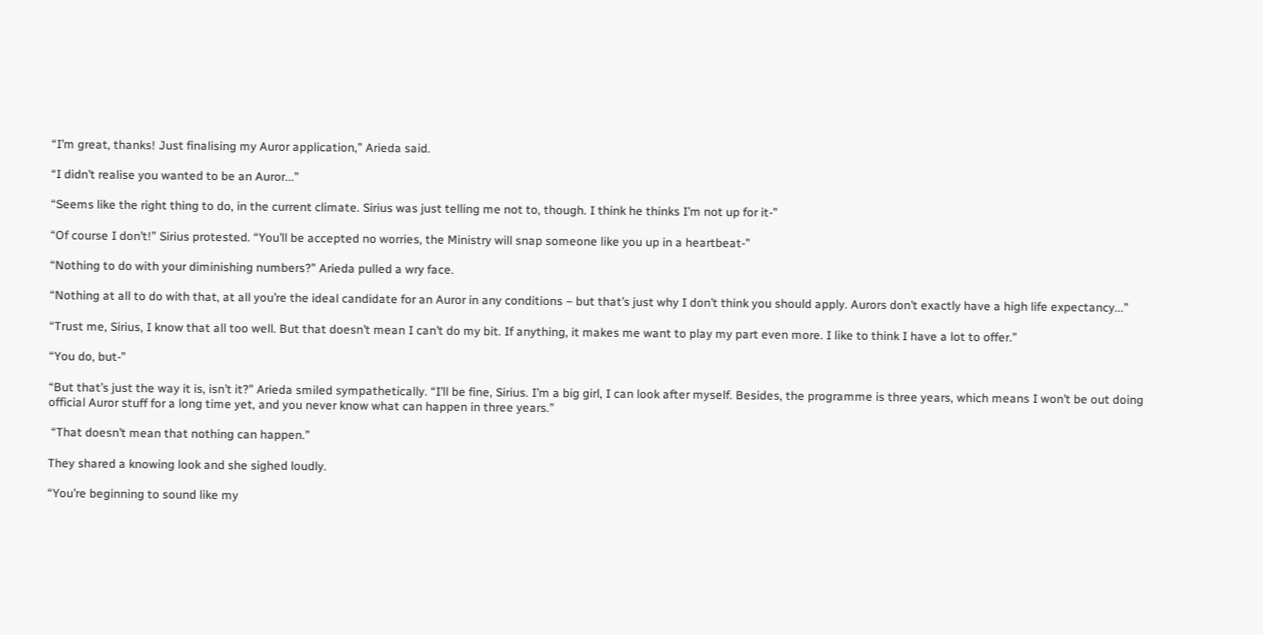“I’m great, thanks! Just finalising my Auror application,” Arieda said.

“I didn’t realise you wanted to be an Auror...”

“Seems like the right thing to do, in the current climate. Sirius was just telling me not to, though. I think he thinks I’m not up for it-”

“Of course I don’t!” Sirius protested. “You’ll be accepted no worries, the Ministry will snap someone like you up in a heartbeat-”

“Nothing to do with your diminishing numbers?” Arieda pulled a wry face.

“Nothing at all to do with that, at all you’re the ideal candidate for an Auror in any conditions – but that’s just why I don’t think you should apply. Aurors don’t exactly have a high life expectancy...”

“Trust me, Sirius, I know that all too well. But that doesn’t mean I can’t do my bit. If anything, it makes me want to play my part even more. I like to think I have a lot to offer.”

“You do, but-”

“But that’s just the way it is, isn’t it?” Arieda smiled sympathetically. “I’ll be fine, Sirius. I’m a big girl, I can look after myself. Besides, the programme is three years, which means I won’t be out doing official Auror stuff for a long time yet, and you never know what can happen in three years.”

 “That doesn’t mean that nothing can happen.”

They shared a knowing look and she sighed loudly.

“You’re beginning to sound like my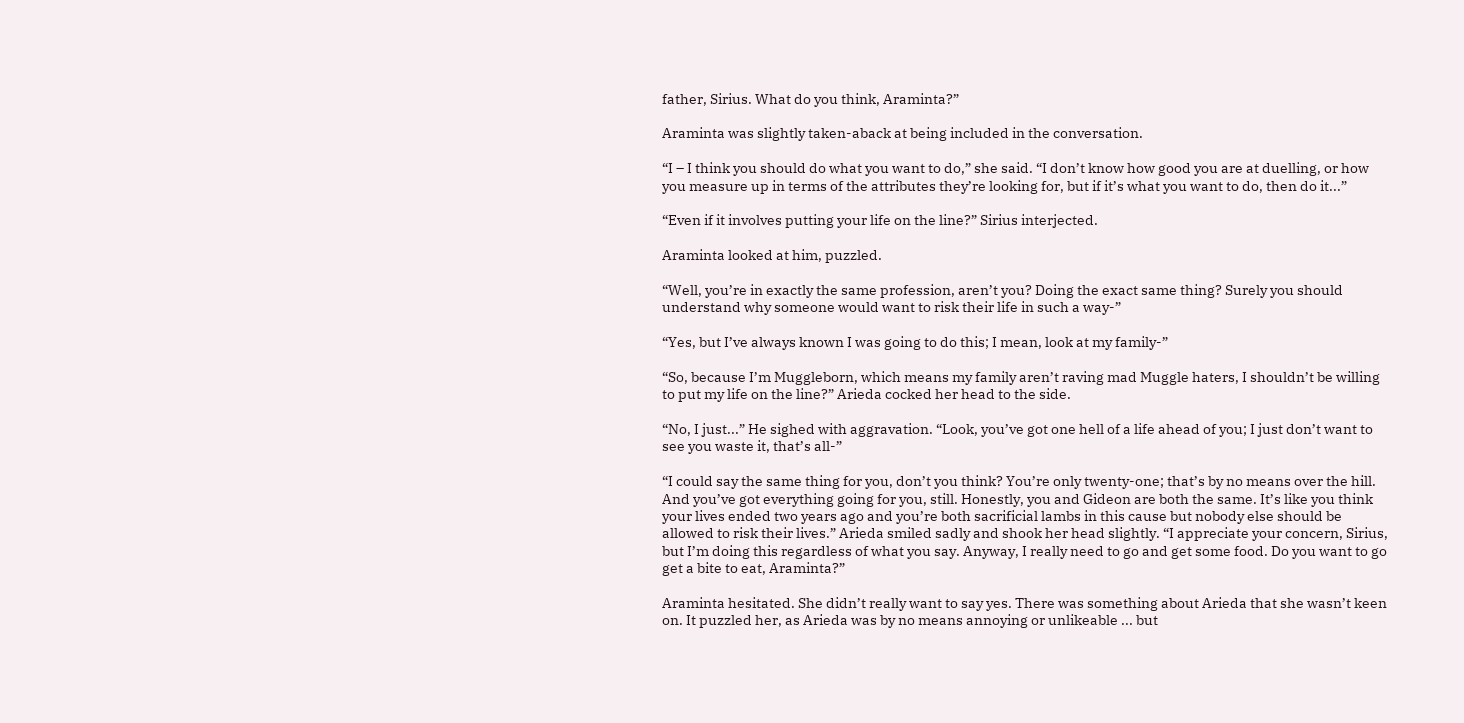father, Sirius. What do you think, Araminta?”

Araminta was slightly taken-aback at being included in the conversation.

“I – I think you should do what you want to do,” she said. “I don’t know how good you are at duelling, or how you measure up in terms of the attributes they’re looking for, but if it’s what you want to do, then do it...”

“Even if it involves putting your life on the line?” Sirius interjected.

Araminta looked at him, puzzled.

“Well, you’re in exactly the same profession, aren’t you? Doing the exact same thing? Surely you should understand why someone would want to risk their life in such a way-”

“Yes, but I’ve always known I was going to do this; I mean, look at my family-”

“So, because I’m Muggleborn, which means my family aren’t raving mad Muggle haters, I shouldn’t be willing to put my life on the line?” Arieda cocked her head to the side.

“No, I just...” He sighed with aggravation. “Look, you’ve got one hell of a life ahead of you; I just don’t want to see you waste it, that’s all-”

“I could say the same thing for you, don’t you think? You’re only twenty-one; that’s by no means over the hill. And you’ve got everything going for you, still. Honestly, you and Gideon are both the same. It’s like you think your lives ended two years ago and you’re both sacrificial lambs in this cause but nobody else should be allowed to risk their lives.” Arieda smiled sadly and shook her head slightly. “I appreciate your concern, Sirius, but I’m doing this regardless of what you say. Anyway, I really need to go and get some food. Do you want to go get a bite to eat, Araminta?”

Araminta hesitated. She didn’t really want to say yes. There was something about Arieda that she wasn’t keen on. It puzzled her, as Arieda was by no means annoying or unlikeable ... but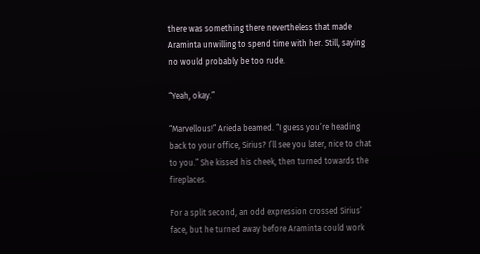there was something there nevertheless that made Araminta unwilling to spend time with her. Still, saying no would probably be too rude.

“Yeah, okay.”

“Marvellous!” Arieda beamed. “I guess you’re heading back to your office, Sirius? I’ll see you later, nice to chat to you.” She kissed his cheek, then turned towards the fireplaces.

For a split second, an odd expression crossed Sirius’ face, but he turned away before Araminta could work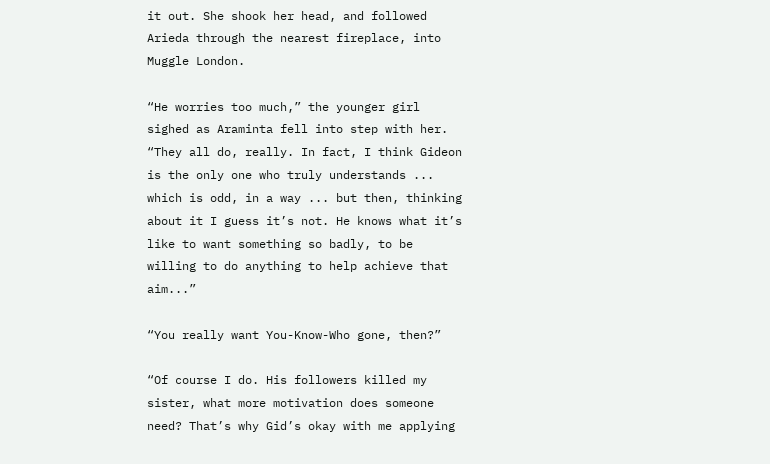it out. She shook her head, and followed Arieda through the nearest fireplace, into Muggle London.

“He worries too much,” the younger girl sighed as Araminta fell into step with her. “They all do, really. In fact, I think Gideon is the only one who truly understands ... which is odd, in a way ... but then, thinking about it I guess it’s not. He knows what it’s like to want something so badly, to be willing to do anything to help achieve that aim...”

“You really want You-Know-Who gone, then?”

“Of course I do. His followers killed my sister, what more motivation does someone need? That’s why Gid’s okay with me applying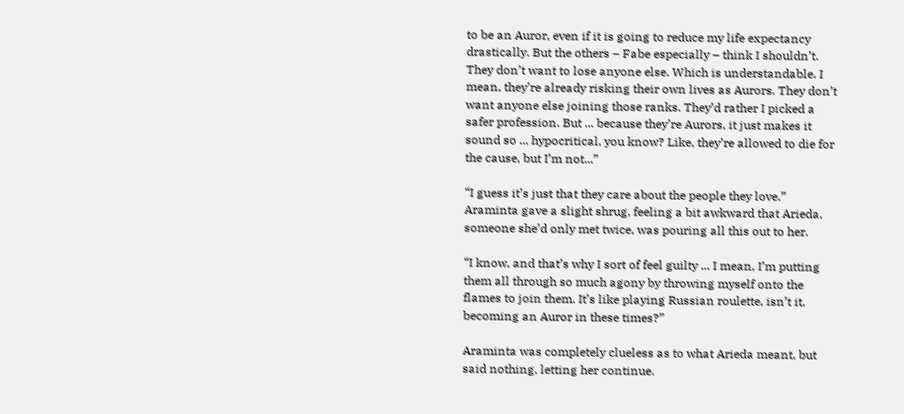to be an Auror, even if it is going to reduce my life expectancy drastically. But the others – Fabe especially – think I shouldn’t. They don’t want to lose anyone else. Which is understandable. I mean, they’re already risking their own lives as Aurors. They don’t want anyone else joining those ranks. They’d rather I picked a safer profession. But ... because they’re Aurors, it just makes it sound so ... hypocritical, you know? Like, they’re allowed to die for the cause, but I’m not...”

“I guess it’s just that they care about the people they love.” Araminta gave a slight shrug, feeling a bit awkward that Arieda, someone she’d only met twice, was pouring all this out to her.

“I know, and that’s why I sort of feel guilty ... I mean, I’m putting them all through so much agony by throwing myself onto the flames to join them. It’s like playing Russian roulette, isn’t it, becoming an Auror in these times?”

Araminta was completely clueless as to what Arieda meant, but said nothing, letting her continue.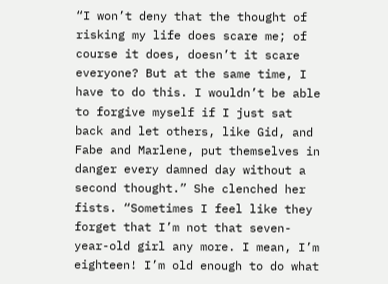“I won’t deny that the thought of risking my life does scare me; of course it does, doesn’t it scare everyone? But at the same time, I have to do this. I wouldn’t be able to forgive myself if I just sat back and let others, like Gid, and Fabe and Marlene, put themselves in danger every damned day without a second thought.” She clenched her fists. “Sometimes I feel like they forget that I’m not that seven-year-old girl any more. I mean, I’m eighteen! I’m old enough to do what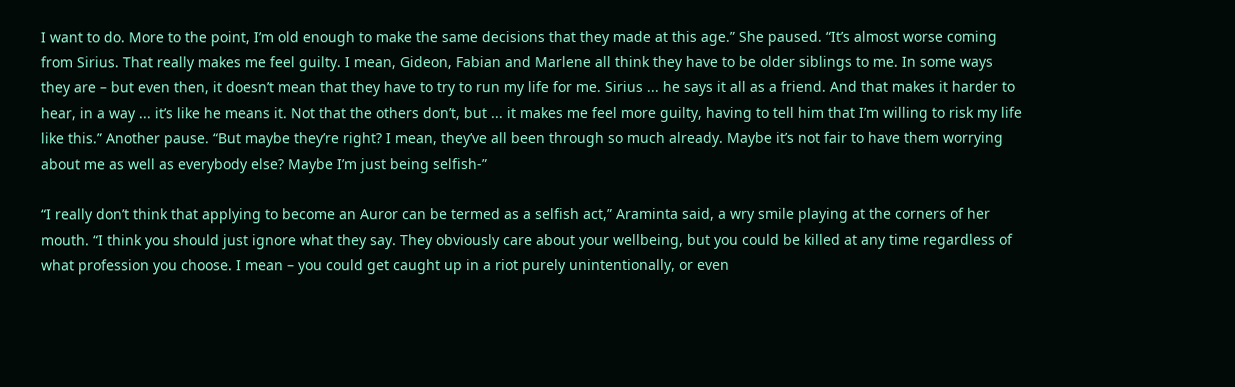I want to do. More to the point, I’m old enough to make the same decisions that they made at this age.” She paused. “It’s almost worse coming from Sirius. That really makes me feel guilty. I mean, Gideon, Fabian and Marlene all think they have to be older siblings to me. In some ways they are – but even then, it doesn’t mean that they have to try to run my life for me. Sirius ... he says it all as a friend. And that makes it harder to hear, in a way ... it’s like he means it. Not that the others don’t, but ... it makes me feel more guilty, having to tell him that I’m willing to risk my life like this.” Another pause. “But maybe they’re right? I mean, they’ve all been through so much already. Maybe it’s not fair to have them worrying about me as well as everybody else? Maybe I’m just being selfish-”

“I really don’t think that applying to become an Auror can be termed as a selfish act,” Araminta said, a wry smile playing at the corners of her mouth. “I think you should just ignore what they say. They obviously care about your wellbeing, but you could be killed at any time regardless of what profession you choose. I mean – you could get caught up in a riot purely unintentionally, or even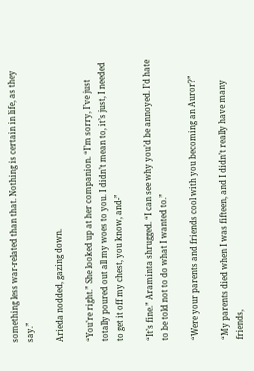something less war-related than that. Nothing is certain in life, as they say.”

Arieda nodded, gazing down.

“You’re right.” She looked up at her companion. “I’m sorry, I’ve just totally poured out all my woes to you. I didn’t mean to, it’s just, I needed to get it off my chest, you know, and-”

“It’s fine.” Araminta shrugged. “I can see why you’d be annoyed. I’d hate to be told not to do what I wanted to.”

“Were your parents and friends cool with you becoming an Auror?”

“My parents died when I was fifteen, and I didn’t really have many friends,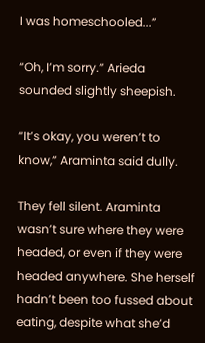I was homeschooled...”

“Oh, I’m sorry.” Arieda sounded slightly sheepish.

“It’s okay, you weren’t to know,” Araminta said dully.

They fell silent. Araminta wasn’t sure where they were headed, or even if they were headed anywhere. She herself hadn’t been too fussed about eating, despite what she’d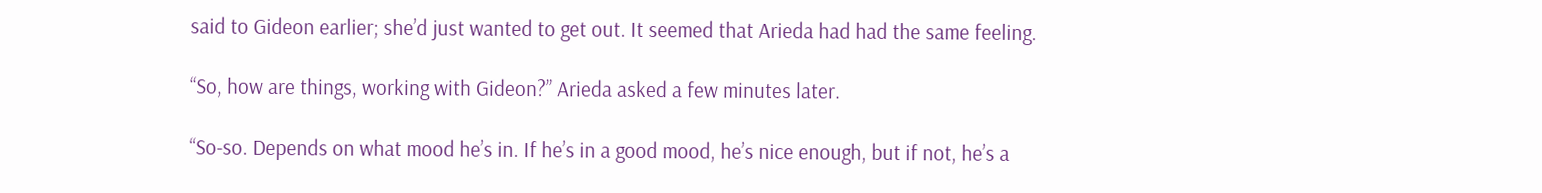said to Gideon earlier; she’d just wanted to get out. It seemed that Arieda had had the same feeling.

“So, how are things, working with Gideon?” Arieda asked a few minutes later.

“So-so. Depends on what mood he’s in. If he’s in a good mood, he’s nice enough, but if not, he’s a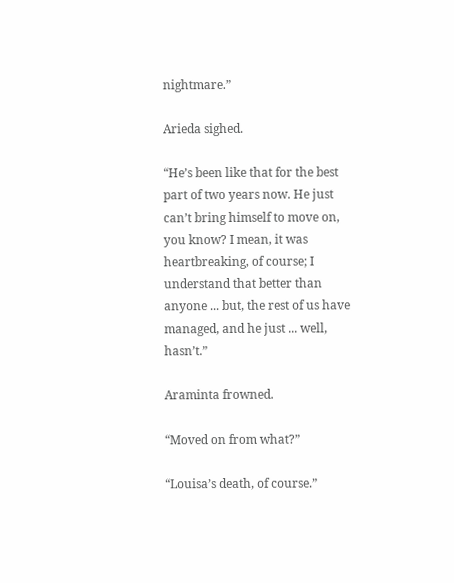nightmare.”

Arieda sighed.

“He’s been like that for the best part of two years now. He just can’t bring himself to move on, you know? I mean, it was heartbreaking, of course; I understand that better than anyone ... but, the rest of us have managed, and he just ... well, hasn’t.”

Araminta frowned.

“Moved on from what?”

“Louisa’s death, of course.”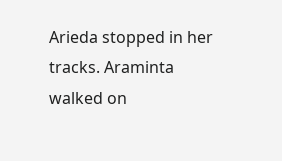Arieda stopped in her tracks. Araminta walked on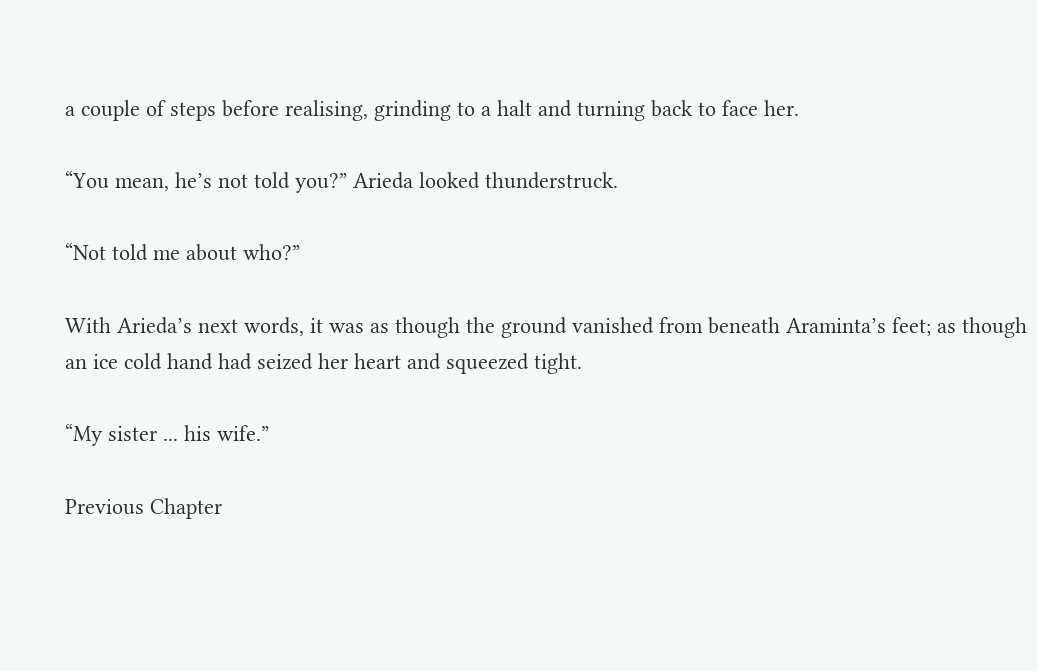a couple of steps before realising, grinding to a halt and turning back to face her.

“You mean, he’s not told you?” Arieda looked thunderstruck.

“Not told me about who?”

With Arieda’s next words, it was as though the ground vanished from beneath Araminta’s feet; as though an ice cold hand had seized her heart and squeezed tight.

“My sister ... his wife.”

Previous Chapter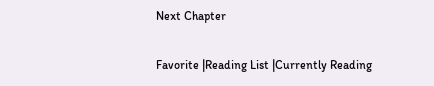Next Chapter

Favorite |Reading List |Currently Reading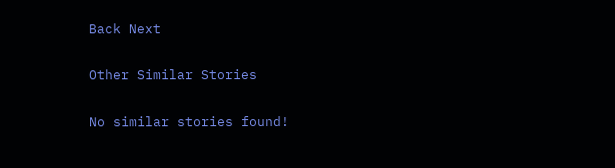Back Next

Other Similar Stories

No similar stories found!